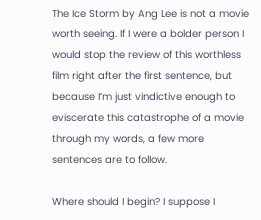The Ice Storm by Ang Lee is not a movie worth seeing. If I were a bolder person I would stop the review of this worthless film right after the first sentence, but because I’m just vindictive enough to eviscerate this catastrophe of a movie through my words, a few more sentences are to follow.

Where should I begin? I suppose I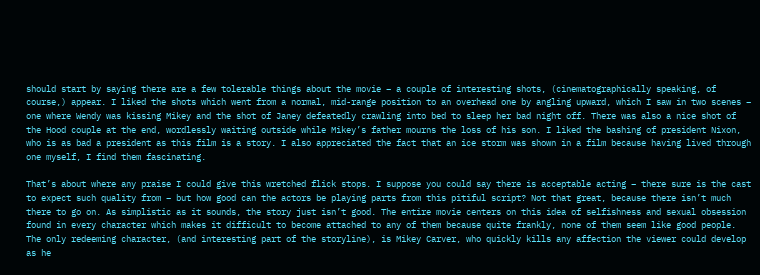should start by saying there are a few tolerable things about the movie – a couple of interesting shots, (cinematographically speaking, of course,) appear. I liked the shots which went from a normal, mid-range position to an overhead one by angling upward, which I saw in two scenes – one where Wendy was kissing Mikey and the shot of Janey defeatedly crawling into bed to sleep her bad night off. There was also a nice shot of the Hood couple at the end, wordlessly waiting outside while Mikey’s father mourns the loss of his son. I liked the bashing of president Nixon, who is as bad a president as this film is a story. I also appreciated the fact that an ice storm was shown in a film because having lived through one myself, I find them fascinating.

That’s about where any praise I could give this wretched flick stops. I suppose you could say there is acceptable acting – there sure is the cast to expect such quality from – but how good can the actors be playing parts from this pitiful script? Not that great, because there isn’t much there to go on. As simplistic as it sounds, the story just isn’t good. The entire movie centers on this idea of selfishness and sexual obsession found in every character which makes it difficult to become attached to any of them because quite frankly, none of them seem like good people. The only redeeming character, (and interesting part of the storyline), is Mikey Carver, who quickly kills any affection the viewer could develop as he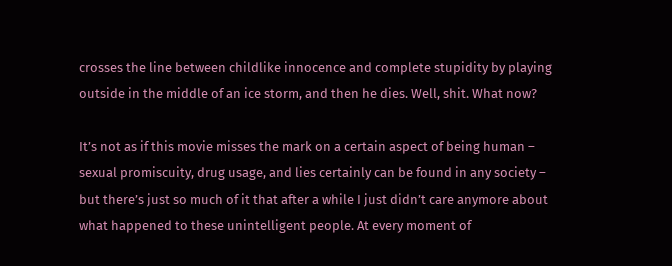crosses the line between childlike innocence and complete stupidity by playing outside in the middle of an ice storm, and then he dies. Well, shit. What now?

It’s not as if this movie misses the mark on a certain aspect of being human – sexual promiscuity, drug usage, and lies certainly can be found in any society – but there’s just so much of it that after a while I just didn’t care anymore about what happened to these unintelligent people. At every moment of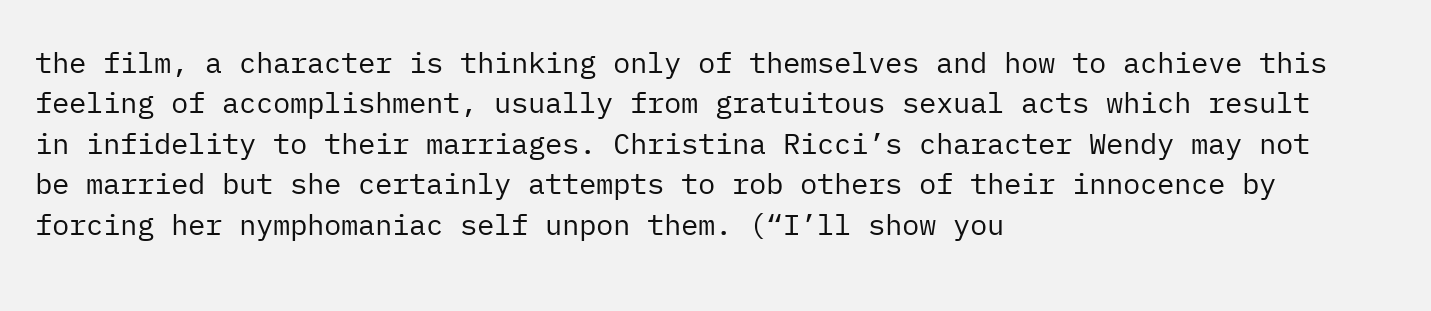the film, a character is thinking only of themselves and how to achieve this feeling of accomplishment, usually from gratuitous sexual acts which result in infidelity to their marriages. Christina Ricci’s character Wendy may not be married but she certainly attempts to rob others of their innocence by forcing her nymphomaniac self unpon them. (“I’ll show you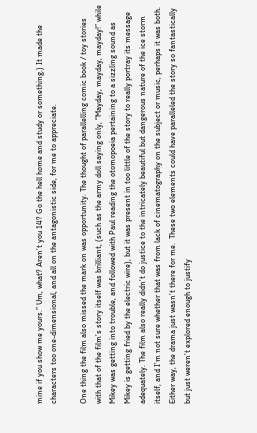mine if you show me yours.” Um, what? Aren’t you 14? Go the hell home and study or something.) It made the characters too one-dimensional, and all on the antagonistic side, for me to appreciate.

One thing the film also missed the mark on was opportunity. The thought of parallelling comic book / toy stories with that of the film’s story itself was brilliant, (such as the army doll saying only, “Mayday, mayday, mayday!” while Mikey was getting into trouble, and followed with Paul reading the otomopoeia pertaining to a sizzling sound as Mikey is getting fried by the electric wire), but it was present in too little of the story to really portray its message adequately. The film also really didn’t do justice to the intricately beautiful but dangerous nature of the ice storm itself, and I’m not sure whether that was from lack of cinematography on the subject or music, perhaps it was both. Either way, the drama just wasn’t there for me.  These two elements could have paralleled the story so fantastically but just weren’t explored enough to justify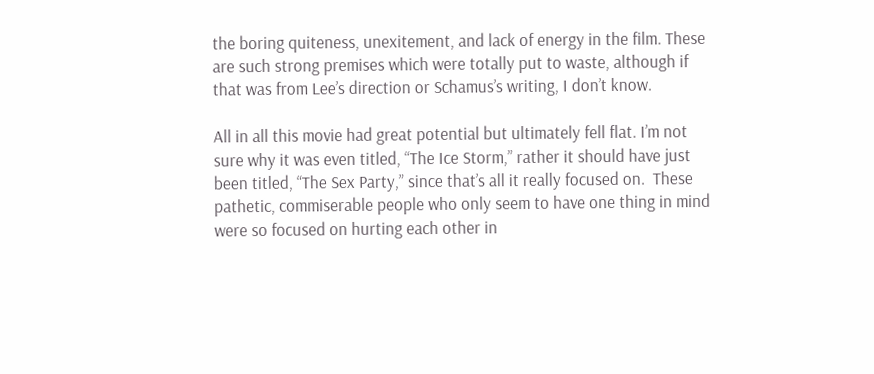the boring quiteness, unexitement, and lack of energy in the film. These are such strong premises which were totally put to waste, although if that was from Lee’s direction or Schamus’s writing, I don’t know.

All in all this movie had great potential but ultimately fell flat. I’m not sure why it was even titled, “The Ice Storm,” rather it should have just been titled, “The Sex Party,” since that’s all it really focused on.  These pathetic, commiserable people who only seem to have one thing in mind were so focused on hurting each other in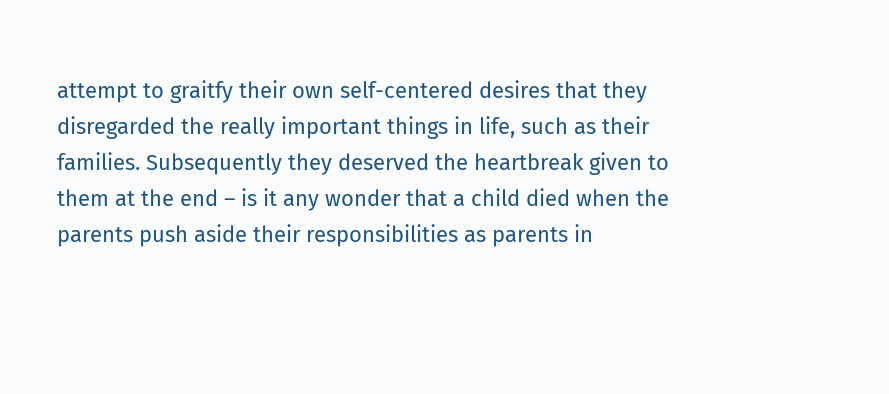attempt to graitfy their own self-centered desires that they disregarded the really important things in life, such as their families. Subsequently they deserved the heartbreak given to them at the end – is it any wonder that a child died when the parents push aside their responsibilities as parents in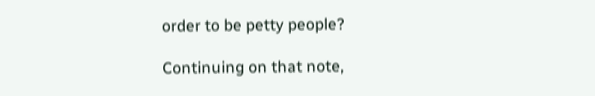order to be petty people?

Continuing on that note,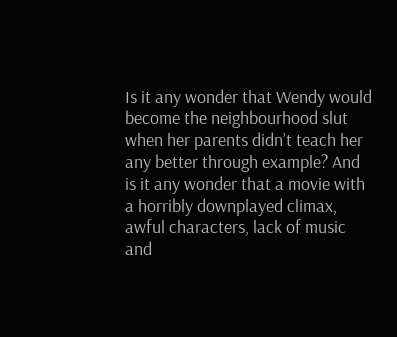Is it any wonder that Wendy would become the neighbourhood slut when her parents didn’t teach her any better through example? And is it any wonder that a movie with a horribly downplayed climax, awful characters, lack of music and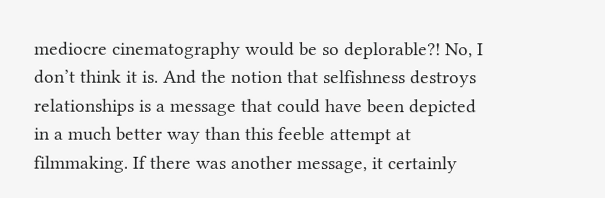mediocre cinematography would be so deplorable?! No, I don’t think it is. And the notion that selfishness destroys relationships is a message that could have been depicted in a much better way than this feeble attempt at filmmaking. If there was another message, it certainly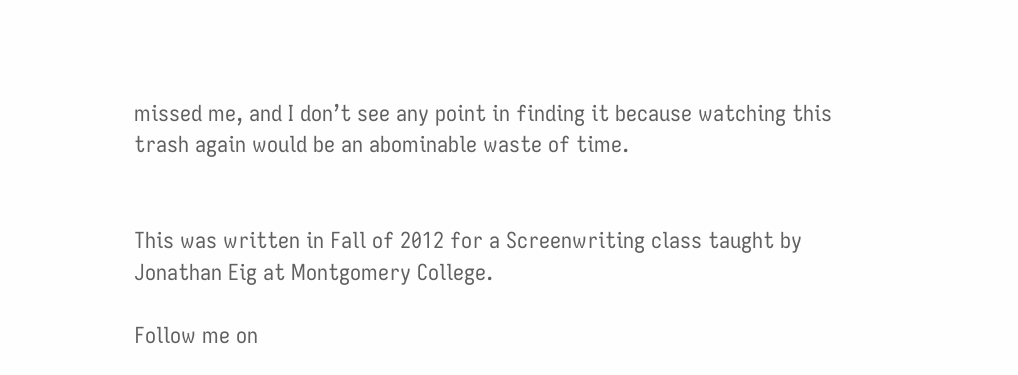missed me, and I don’t see any point in finding it because watching this trash again would be an abominable waste of time.


This was written in Fall of 2012 for a Screenwriting class taught by Jonathan Eig at Montgomery College.

Follow me on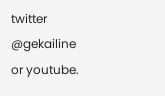twitter @gekailine or youtube.